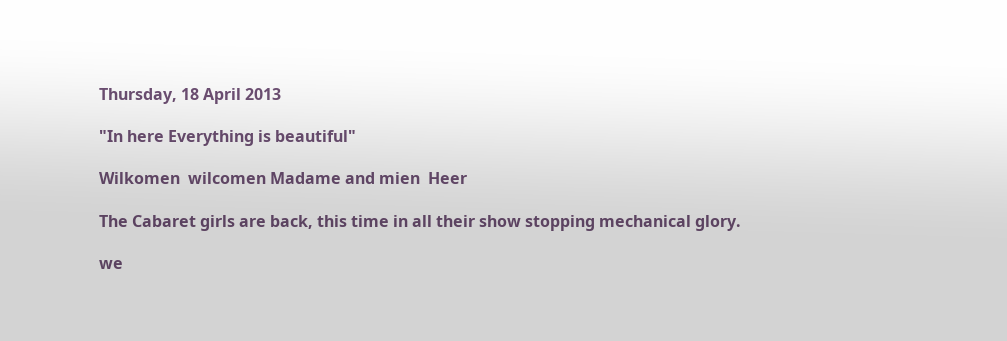Thursday, 18 April 2013

"In here Everything is beautiful"

Wilkomen  wilcomen Madame and mien  Heer

The Cabaret girls are back, this time in all their show stopping mechanical glory.

we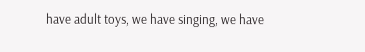have adult toys, we have singing, we have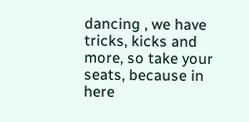dancing , we have tricks, kicks and more, so take your seats, because in here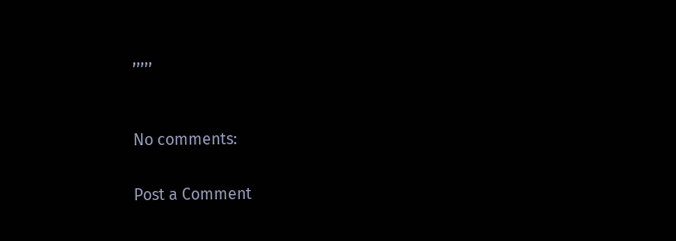,,,,,


No comments:

Post a Comment